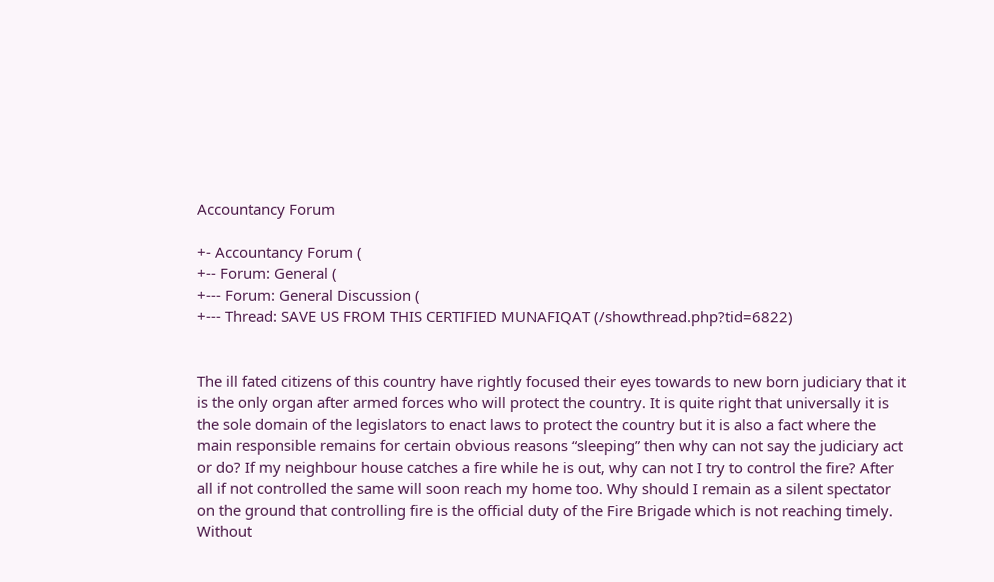Accountancy Forum

+- Accountancy Forum (
+-- Forum: General (
+--- Forum: General Discussion (
+--- Thread: SAVE US FROM THIS CERTIFIED MUNAFIQAT (/showthread.php?tid=6822)


The ill fated citizens of this country have rightly focused their eyes towards to new born judiciary that it is the only organ after armed forces who will protect the country. It is quite right that universally it is the sole domain of the legislators to enact laws to protect the country but it is also a fact where the main responsible remains for certain obvious reasons “sleeping” then why can not say the judiciary act or do? If my neighbour house catches a fire while he is out, why can not I try to control the fire? After all if not controlled the same will soon reach my home too. Why should I remain as a silent spectator on the ground that controlling fire is the official duty of the Fire Brigade which is not reaching timely. Without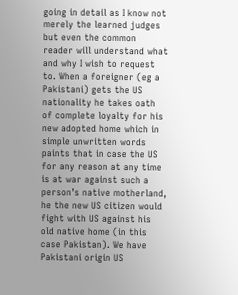going in detail as I know not merely the learned judges but even the common reader will understand what and why I wish to request to. When a foreigner (eg a Pakistani) gets the US nationality he takes oath of complete loyalty for his new adopted home which in simple unwritten words paints that in case the US for any reason at any time is at war against such a person’s native motherland, he the new US citizen would fight with US against his old native home (in this case Pakistan). We have Pakistani origin US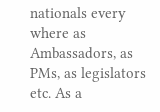nationals every where as Ambassadors, as PMs, as legislators etc. As a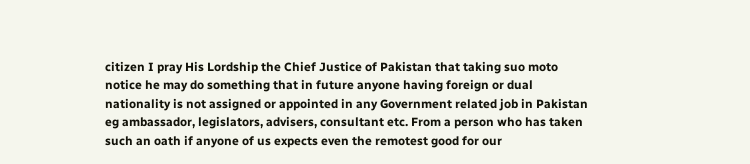citizen I pray His Lordship the Chief Justice of Pakistan that taking suo moto notice he may do something that in future anyone having foreign or dual nationality is not assigned or appointed in any Government related job in Pakistan eg ambassador, legislators, advisers, consultant etc. From a person who has taken such an oath if anyone of us expects even the remotest good for our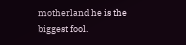motherland he is the biggest fool.